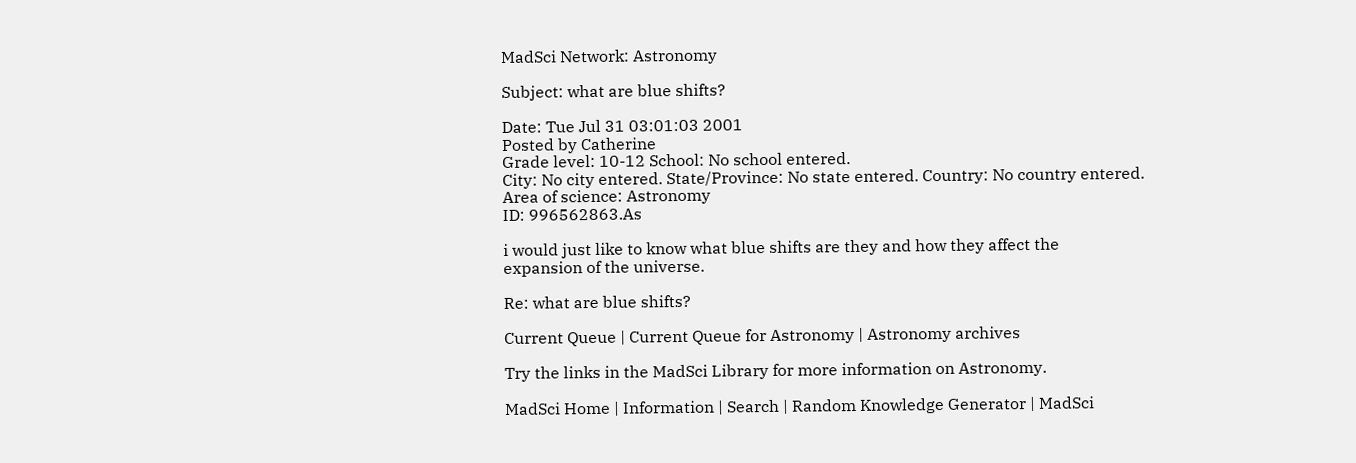MadSci Network: Astronomy

Subject: what are blue shifts?

Date: Tue Jul 31 03:01:03 2001
Posted by Catherine
Grade level: 10-12 School: No school entered.
City: No city entered. State/Province: No state entered. Country: No country entered.
Area of science: Astronomy
ID: 996562863.As

i would just like to know what blue shifts are they and how they affect the
expansion of the universe.

Re: what are blue shifts?

Current Queue | Current Queue for Astronomy | Astronomy archives

Try the links in the MadSci Library for more information on Astronomy.

MadSci Home | Information | Search | Random Knowledge Generator | MadSci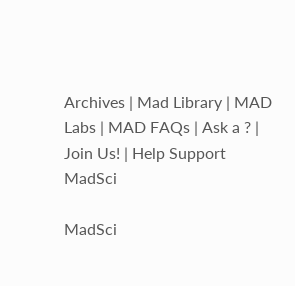Archives | Mad Library | MAD Labs | MAD FAQs | Ask a ? | Join Us! | Help Support MadSci

MadSci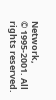Network,
© 1995-2001. All rights reserved.